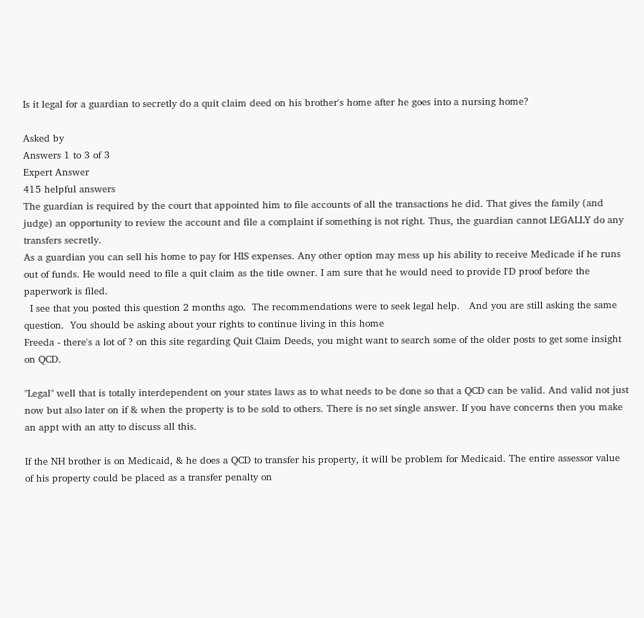Is it legal for a guardian to secretly do a quit claim deed on his brother's home after he goes into a nursing home?

Asked by
Answers 1 to 3 of 3
Expert Answer
415 helpful answers
The guardian is required by the court that appointed him to file accounts of all the transactions he did. That gives the family (and judge) an opportunity to review the account and file a complaint if something is not right. Thus, the guardian cannot LEGALLY do any transfers secretly.
As a guardian you can sell his home to pay for HIS expenses. Any other option may mess up his ability to receive Medicade if he runs out of funds. He would need to file a quit claim as the title owner. I am sure that he would need to provide I'D proof before the paperwork is filed.
  I see that you posted this question 2 months ago.  The recommendations were to seek legal help.   And you are still asking the same question.  You should be asking about your rights to continue living in this home
Freeda - there's a lot of ? on this site regarding Quit Claim Deeds, you might want to search some of the older posts to get some insight on QCD.

"Legal" well that is totally interdependent on your states laws as to what needs to be done so that a QCD can be valid. And valid not just now but also later on if & when the property is to be sold to others. There is no set single answer. If you have concerns then you make an appt with an atty to discuss all this.

If the NH brother is on Medicaid, & he does a QCD to transfer his property, it will be problem for Medicaid. The entire assessor value of his property could be placed as a transfer penalty on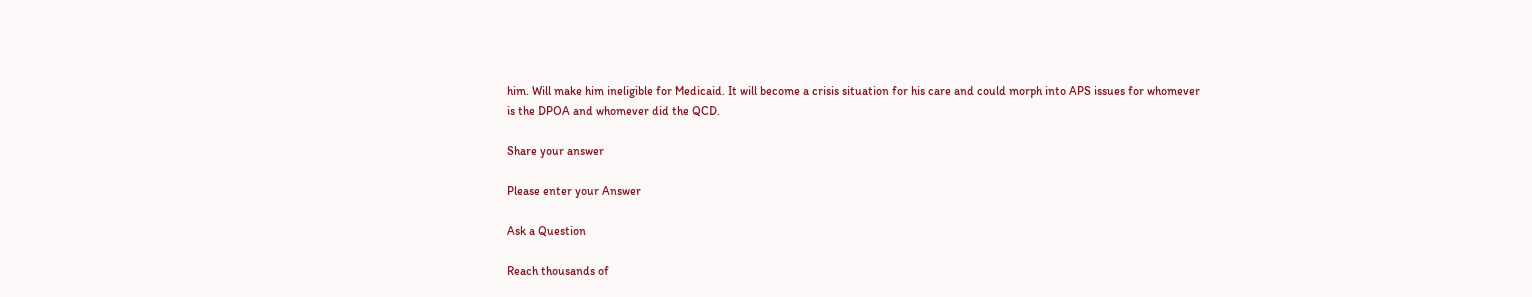him. Will make him ineligible for Medicaid. It will become a crisis situation for his care and could morph into APS issues for whomever is the DPOA and whomever did the QCD.

Share your answer

Please enter your Answer

Ask a Question

Reach thousands of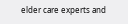elder care experts and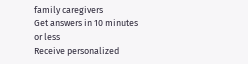family caregivers
Get answers in 10 minutes or less
Receive personalized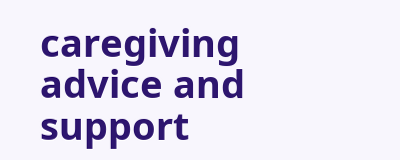caregiving advice and support